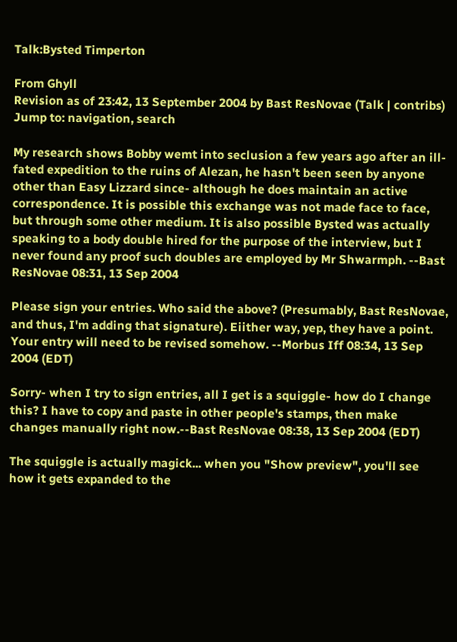Talk:Bysted Timperton

From Ghyll
Revision as of 23:42, 13 September 2004 by Bast ResNovae (Talk | contribs)
Jump to: navigation, search

My research shows Bobby wemt into seclusion a few years ago after an ill-fated expedition to the ruins of Alezan, he hasn't been seen by anyone other than Easy Lizzard since- although he does maintain an active correspondence. It is possible this exchange was not made face to face, but through some other medium. It is also possible Bysted was actually speaking to a body double hired for the purpose of the interview, but I never found any proof such doubles are employed by Mr Shwarmph. --Bast ResNovae 08:31, 13 Sep 2004

Please sign your entries. Who said the above? (Presumably, Bast ResNovae, and thus, I'm adding that signature). Eiither way, yep, they have a point. Your entry will need to be revised somehow. --Morbus Iff 08:34, 13 Sep 2004 (EDT)

Sorry- when I try to sign entries, all I get is a squiggle- how do I change this? I have to copy and paste in other people's stamps, then make changes manually right now.--Bast ResNovae 08:38, 13 Sep 2004 (EDT)

The squiggle is actually magick... when you "Show preview", you'll see how it gets expanded to the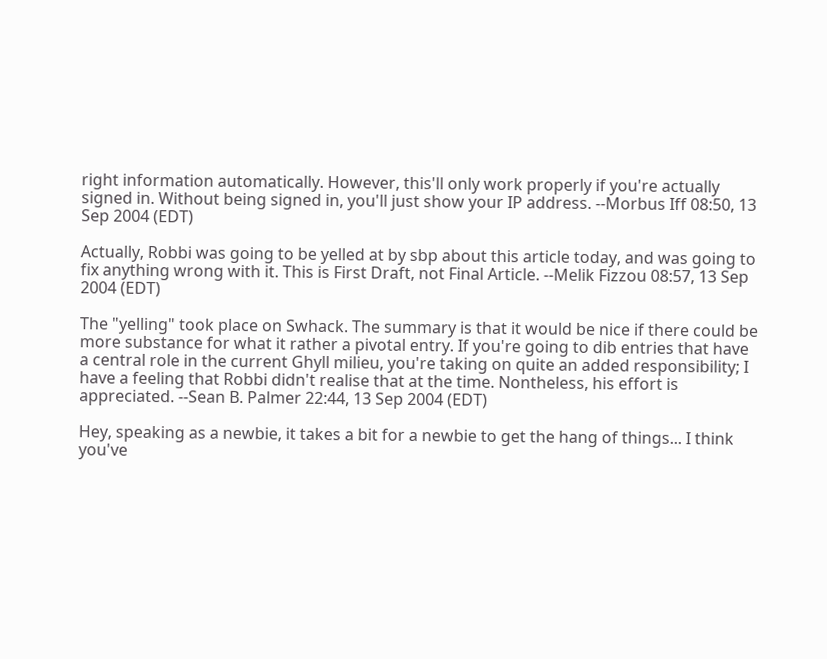right information automatically. However, this'll only work properly if you're actually signed in. Without being signed in, you'll just show your IP address. --Morbus Iff 08:50, 13 Sep 2004 (EDT)

Actually, Robbi was going to be yelled at by sbp about this article today, and was going to fix anything wrong with it. This is First Draft, not Final Article. --Melik Fizzou 08:57, 13 Sep 2004 (EDT)

The "yelling" took place on Swhack. The summary is that it would be nice if there could be more substance for what it rather a pivotal entry. If you're going to dib entries that have a central role in the current Ghyll milieu, you're taking on quite an added responsibility; I have a feeling that Robbi didn't realise that at the time. Nontheless, his effort is appreciated. --Sean B. Palmer 22:44, 13 Sep 2004 (EDT)

Hey, speaking as a newbie, it takes a bit for a newbie to get the hang of things... I think you've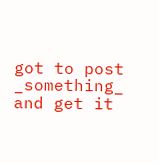got to post _something_ and get it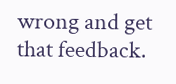wrong and get that feedback.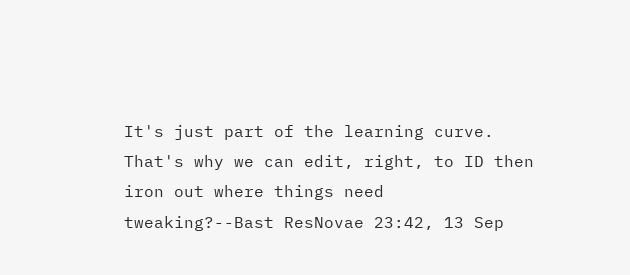It's just part of the learning curve. That's why we can edit, right, to ID then iron out where things need tweaking?--Bast ResNovae 23:42, 13 Sep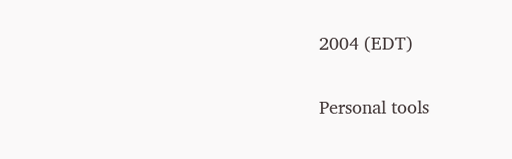2004 (EDT)

Personal tools